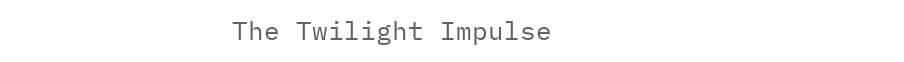The Twilight Impulse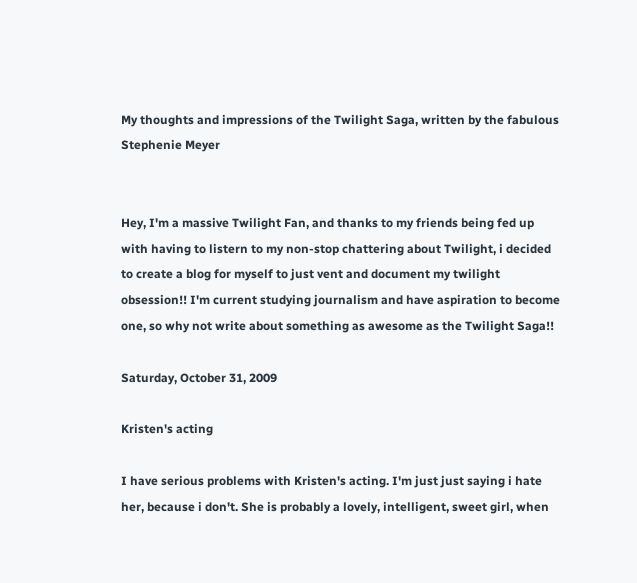My thoughts and impressions of the Twilight Saga, written by the fabulous Stephenie Meyer


Hey, I'm a massive Twilight Fan, and thanks to my friends being fed up with having to listern to my non-stop chattering about Twilight, i decided to create a blog for myself to just vent and document my twilight obsession!! I'm current studying journalism and have aspiration to become one, so why not write about something as awesome as the Twilight Saga!!

Saturday, October 31, 2009

Kristen's acting

I have serious problems with Kristen's acting. I'm just just saying i hate her, because i don't. She is probably a lovely, intelligent, sweet girl, when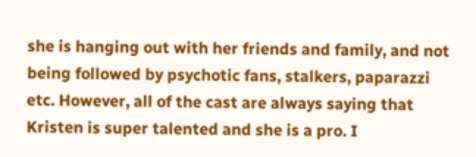she is hanging out with her friends and family, and not being followed by psychotic fans, stalkers, paparazzi etc. However, all of the cast are always saying that Kristen is super talented and she is a pro. I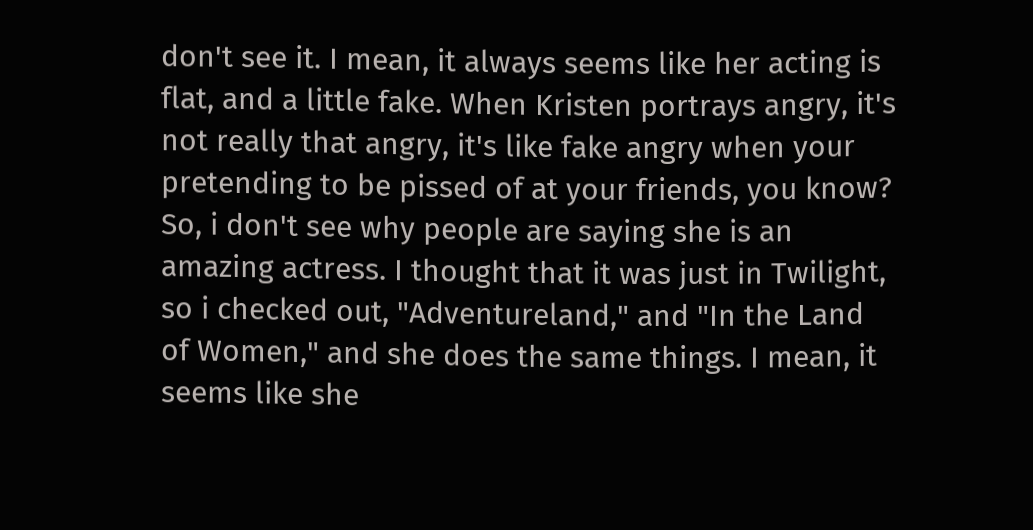don't see it. I mean, it always seems like her acting is flat, and a little fake. When Kristen portrays angry, it's not really that angry, it's like fake angry when your pretending to be pissed of at your friends, you know? So, i don't see why people are saying she is an amazing actress. I thought that it was just in Twilight, so i checked out, "Adventureland," and "In the Land of Women," and she does the same things. I mean, it seems like she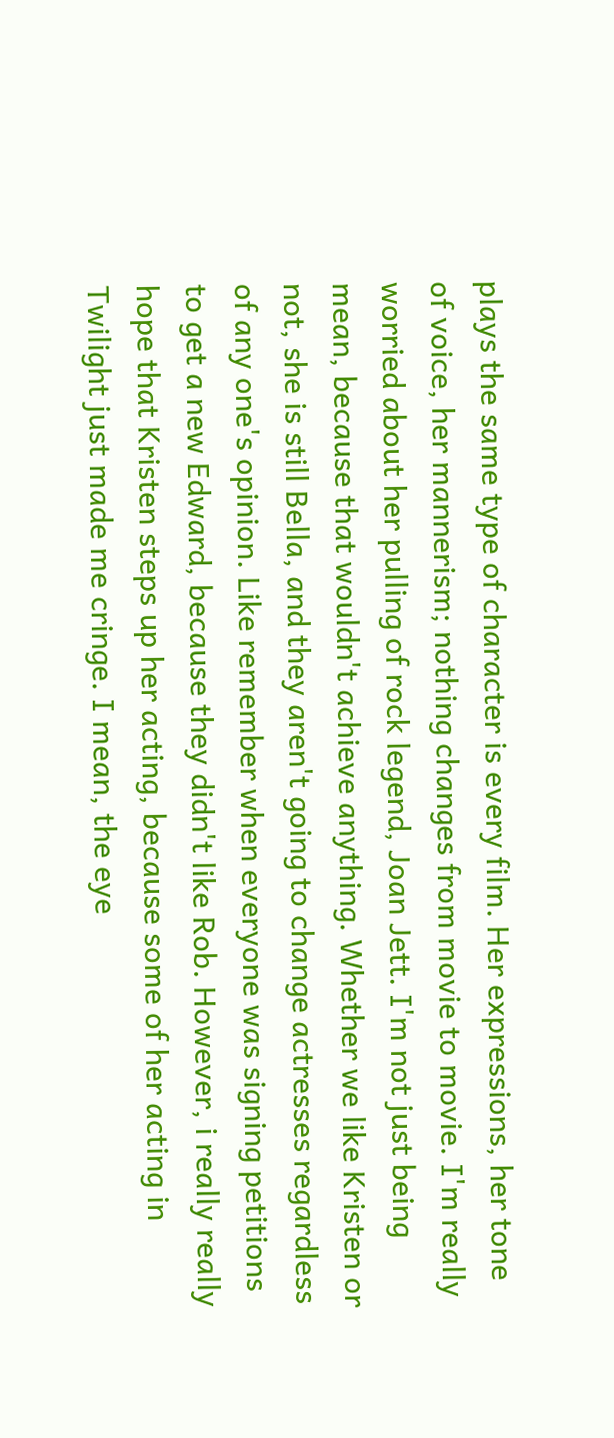plays the same type of character is every film. Her expressions, her tone of voice, her mannerism; nothing changes from movie to movie. I'm really worried about her pulling of rock legend, Joan Jett. I'm not just being mean, because that wouldn't achieve anything. Whether we like Kristen or not, she is still Bella, and they aren't going to change actresses regardless of any one's opinion. Like remember when everyone was signing petitions to get a new Edward, because they didn't like Rob. However, i really really hope that Kristen steps up her acting, because some of her acting in Twilight just made me cringe. I mean, the eye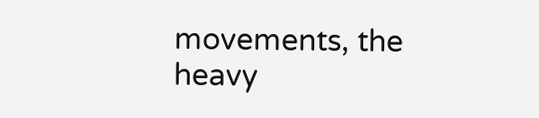movements, the heavy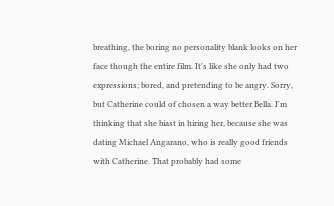breathing, the boring no personality blank looks on her face though the entire film. It's like she only had two expressions; bored, and pretending to be angry. Sorry, but Catherine could of chosen a way better Bella. I'm thinking that she biast in hiring her, because she was dating Michael Angarano, who is really good friends with Catherine. That probably had some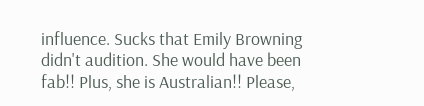influence. Sucks that Emily Browning didn't audition. She would have been fab!! Plus, she is Australian!! Please,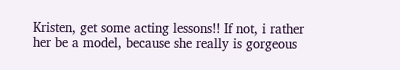Kristen, get some acting lessons!! If not, i rather her be a model, because she really is gorgeous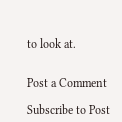to look at.


Post a Comment

Subscribe to Post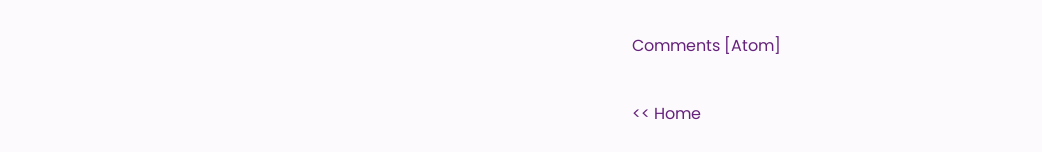Comments [Atom]

<< Home